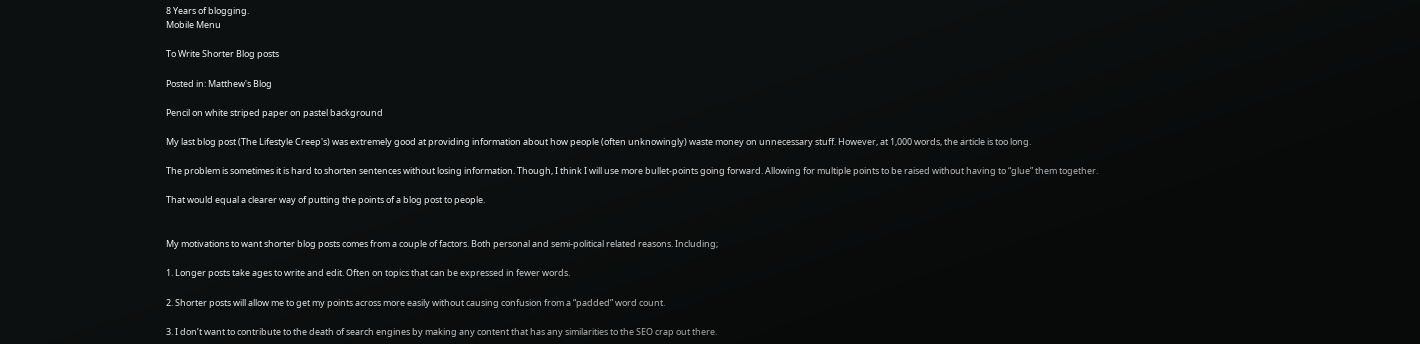8 Years of blogging.
Mobile Menu

To Write Shorter Blog posts

Posted in: Matthew's Blog

Pencil on white striped paper on pastel background

My last blog post (The Lifestyle Creep's) was extremely good at providing information about how people (often unknowingly) waste money on unnecessary stuff. However, at 1,000 words, the article is too long.

The problem is sometimes it is hard to shorten sentences without losing information. Though, I think I will use more bullet-points going forward. Allowing for multiple points to be raised without having to “glue” them together.

That would equal a clearer way of putting the points of a blog post to people.


My motivations to want shorter blog posts comes from a couple of factors. Both personal and semi-political related reasons. Including;

1. Longer posts take ages to write and edit. Often on topics that can be expressed in fewer words.

2. Shorter posts will allow me to get my points across more easily without causing confusion from a “padded” word count.

3. I don’t want to contribute to the death of search engines by making any content that has any similarities to the SEO crap out there.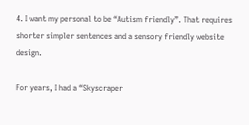4. I want my personal to be “Autism friendly”. That requires shorter simpler sentences and a sensory friendly website design.

For years, I had a “Skyscraper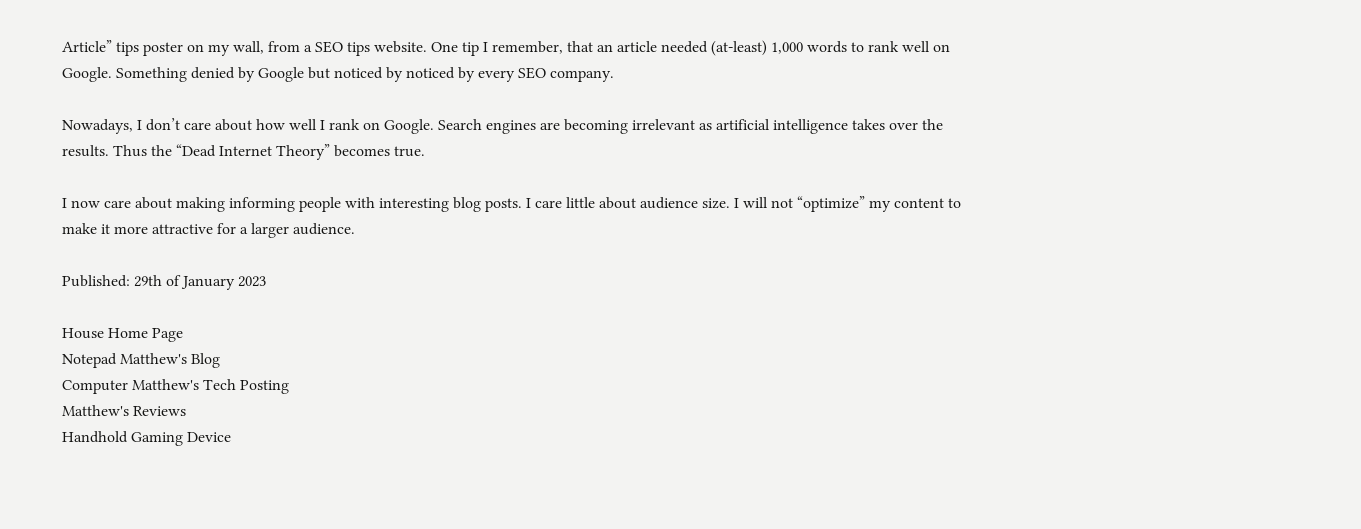Article” tips poster on my wall, from a SEO tips website. One tip I remember, that an article needed (at-least) 1,000 words to rank well on Google. Something denied by Google but noticed by noticed by every SEO company.

Nowadays, I don’t care about how well I rank on Google. Search engines are becoming irrelevant as artificial intelligence takes over the results. Thus the “Dead Internet Theory” becomes true.

I now care about making informing people with interesting blog posts. I care little about audience size. I will not “optimize” my content to make it more attractive for a larger audience.

Published: 29th of January 2023

House Home Page
Notepad Matthew's Blog
Computer Matthew's Tech Posting
Matthew's Reviews
Handhold Gaming Device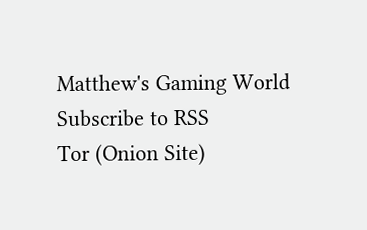Matthew's Gaming World
Subscribe to RSS
Tor (Onion Site)